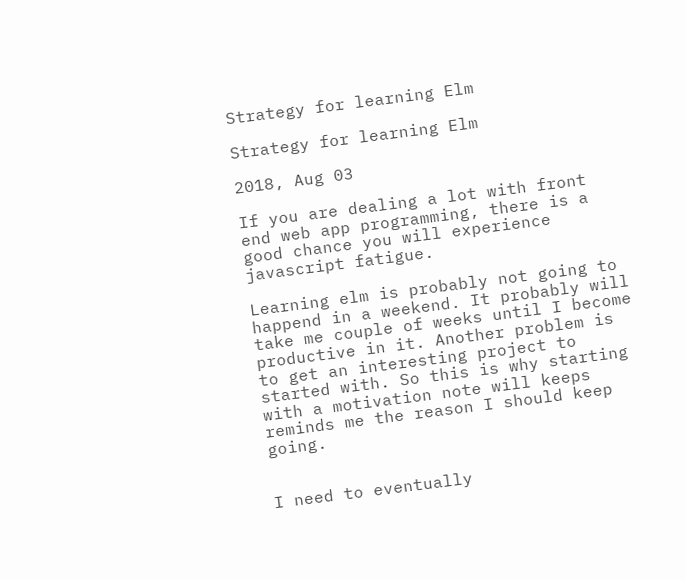Strategy for learning Elm

Strategy for learning Elm

2018, Aug 03

If you are dealing a lot with front end web app programming, there is a good chance you will experience javascript fatigue.

Learning elm is probably not going to happend in a weekend. It probably will take me couple of weeks until I become productive in it. Another problem is to get an interesting project to started with. So this is why starting with a motivation note will keeps reminds me the reason I should keep going.


I need to eventually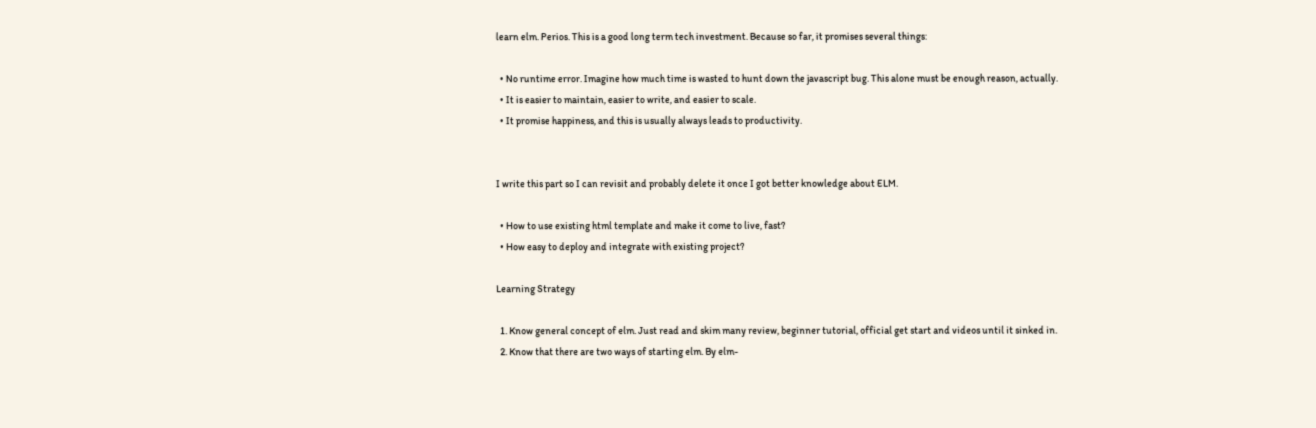learn elm. Perios. This is a good long term tech investment. Because so far, it promises several things:

  • No runtime error. Imagine how much time is wasted to hunt down the javascript bug. This alone must be enough reason, actually.
  • It is easier to maintain, easier to write, and easier to scale.
  • It promise happiness, and this is usually always leads to productivity.


I write this part so I can revisit and probably delete it once I got better knowledge about ELM.

  • How to use existing html template and make it come to live, fast?
  • How easy to deploy and integrate with existing project?

Learning Strategy

  1. Know general concept of elm. Just read and skim many review, beginner tutorial, official get start and videos until it sinked in.
  2. Know that there are two ways of starting elm. By elm-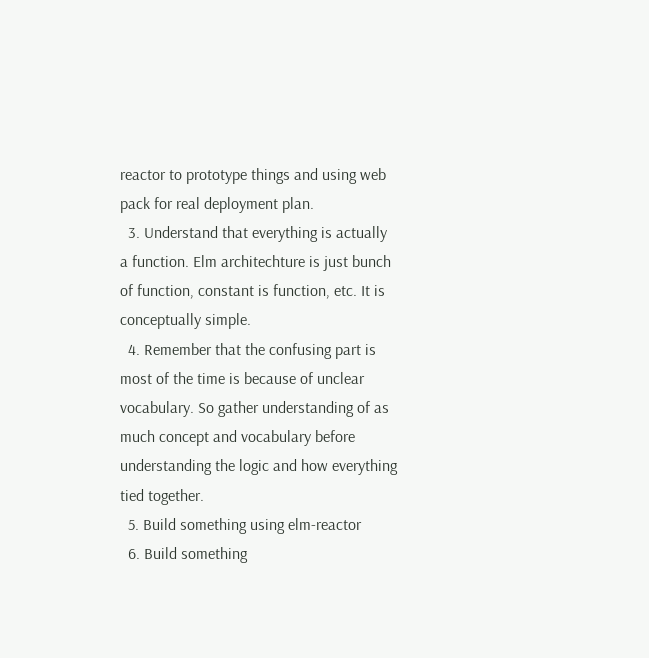reactor to prototype things and using web pack for real deployment plan.
  3. Understand that everything is actually a function. Elm architechture is just bunch of function, constant is function, etc. It is conceptually simple.
  4. Remember that the confusing part is most of the time is because of unclear vocabulary. So gather understanding of as much concept and vocabulary before understanding the logic and how everything tied together.
  5. Build something using elm-reactor
  6. Build something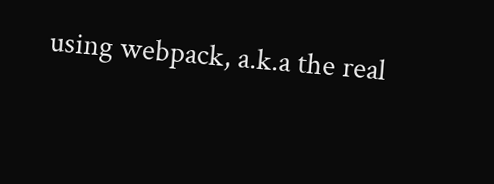using webpack, a.k.a the real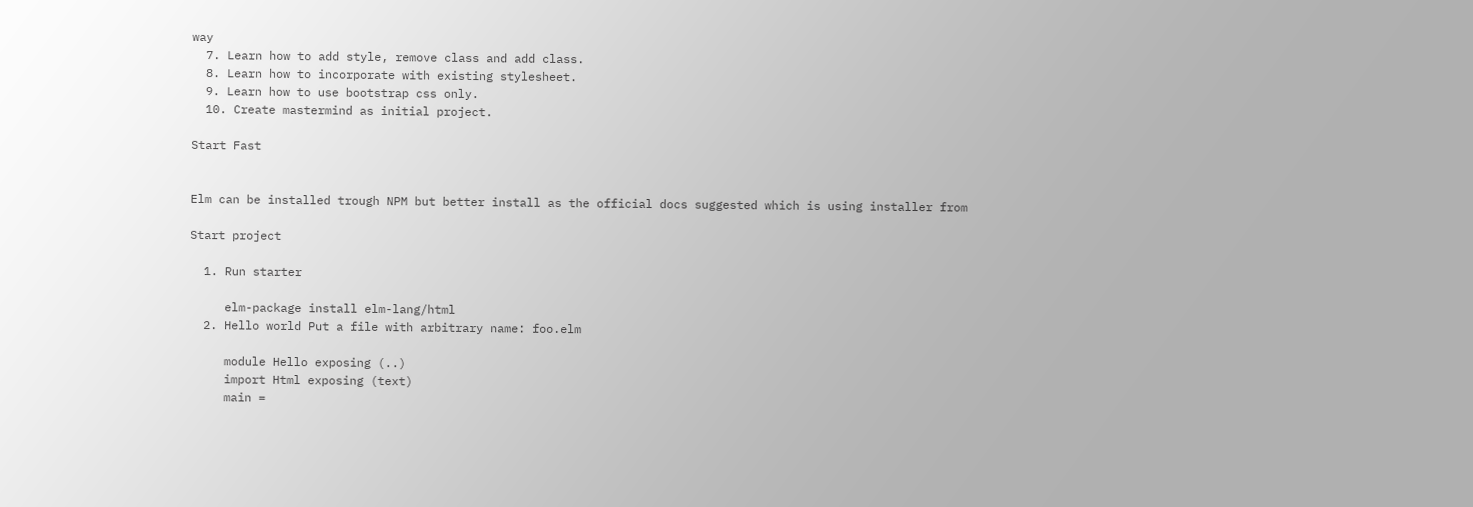way
  7. Learn how to add style, remove class and add class.
  8. Learn how to incorporate with existing stylesheet.
  9. Learn how to use bootstrap css only.
  10. Create mastermind as initial project.

Start Fast


Elm can be installed trough NPM but better install as the official docs suggested which is using installer from

Start project

  1. Run starter

     elm-package install elm-lang/html
  2. Hello world Put a file with arbitrary name: foo.elm

     module Hello exposing (..)
     import Html exposing (text)
     main =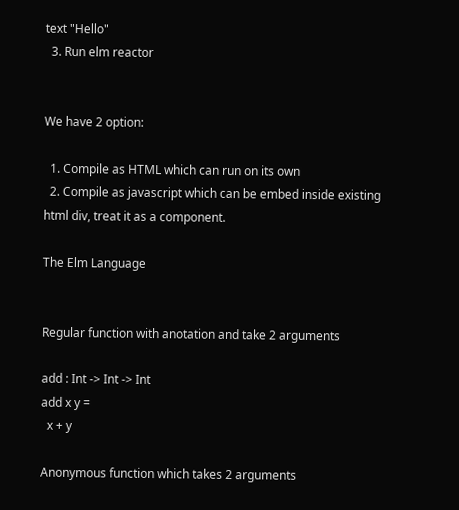text "Hello"
  3. Run elm reactor


We have 2 option:

  1. Compile as HTML which can run on its own
  2. Compile as javascript which can be embed inside existing html div, treat it as a component.

The Elm Language


Regular function with anotation and take 2 arguments

add : Int -> Int -> Int
add x y =
  x + y

Anonymous function which takes 2 arguments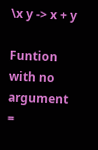\x y -> x + y

Funtion with no argument =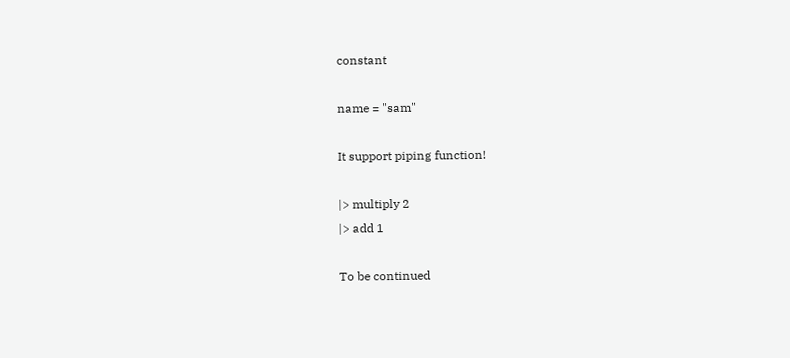constant

name = "sam"

It support piping function!

|> multiply 2
|> add 1

To be continued